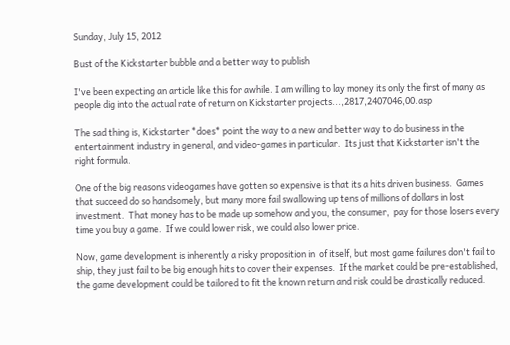Sunday, July 15, 2012

Bust of the Kickstarter bubble and a better way to publish

I've been expecting an article like this for awhile. I am willing to lay money its only the first of many as people dig into the actual rate of return on Kickstarter projects...,2817,2407046,00.asp

The sad thing is, Kickstarter *does* point the way to a new and better way to do business in the entertainment industry in general, and video-games in particular.  Its just that Kickstarter isn't the right formula.

One of the big reasons videogames have gotten so expensive is that its a hits driven business.  Games that succeed do so handsomely, but many more fail swallowing up tens of millions of dollars in lost investment.  That money has to be made up somehow and you, the consumer,  pay for those losers every time you buy a game.  If we could lower risk, we could also lower price.

Now, game development is inherently a risky proposition in  of itself, but most game failures don't fail to ship, they just fail to be big enough hits to cover their expenses.  If the market could be pre-established, the game development could be tailored to fit the known return and risk could be drastically reduced.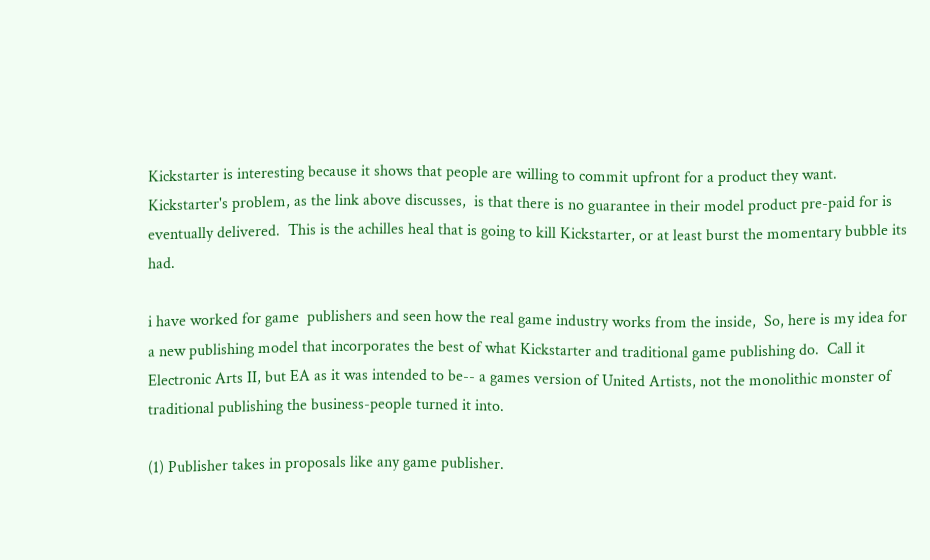Kickstarter is interesting because it shows that people are willing to commit upfront for a product they want.  Kickstarter's problem, as the link above discusses,  is that there is no guarantee in their model product pre-paid for is eventually delivered.  This is the achilles heal that is going to kill Kickstarter, or at least burst the momentary bubble its had.

i have worked for game  publishers and seen how the real game industry works from the inside,  So, here is my idea for a new publishing model that incorporates the best of what Kickstarter and traditional game publishing do.  Call it Electronic Arts II, but EA as it was intended to be-- a games version of United Artists, not the monolithic monster of traditional publishing the business-people turned it into.

(1) Publisher takes in proposals like any game publisher.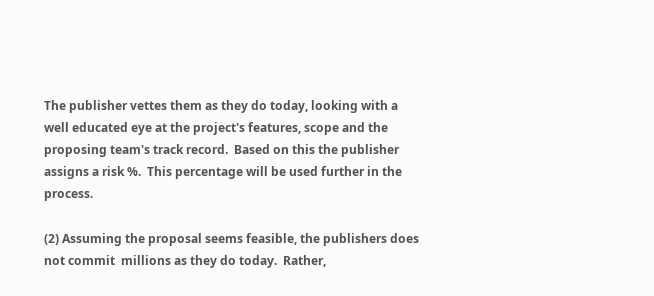The publisher vettes them as they do today, looking with a well educated eye at the project's features, scope and the proposing team's track record.  Based on this the publisher assigns a risk %.  This percentage will be used further in the process.

(2) Assuming the proposal seems feasible, the publishers does not commit  millions as they do today.  Rather,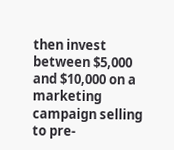then invest between $5,000 and $10,000 on a marketing campaign selling to pre-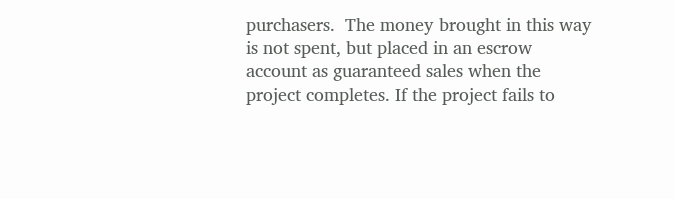purchasers.  The money brought in this way is not spent, but placed in an escrow account as guaranteed sales when the project completes. If the project fails to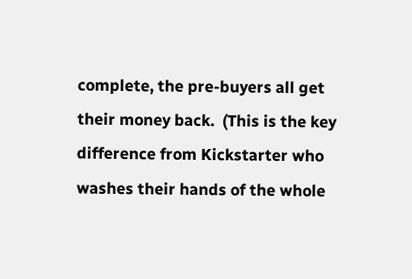complete, the pre-buyers all get their money back.  (This is the key difference from Kickstarter who washes their hands of the whole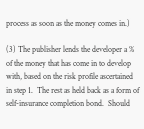process as soon as the money comes in.)

(3) The publisher lends the developer a % of the money that has come in to develop with, based on the risk profile ascertained  in step 1.  The rest as held back as a form of self-insurance completion bond.  Should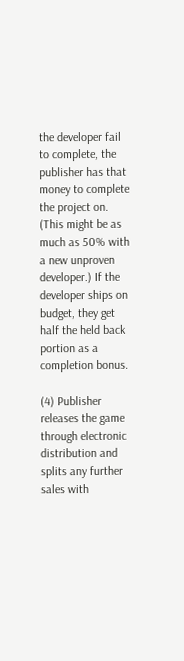the developer fail to complete, the publisher has that money to complete the project on.  (This might be as much as 50% with a new unproven developer.) If the developer ships on budget, they get half the held back portion as a completion bonus.

(4) Publisher releases the game through electronic distribution and splits any further sales with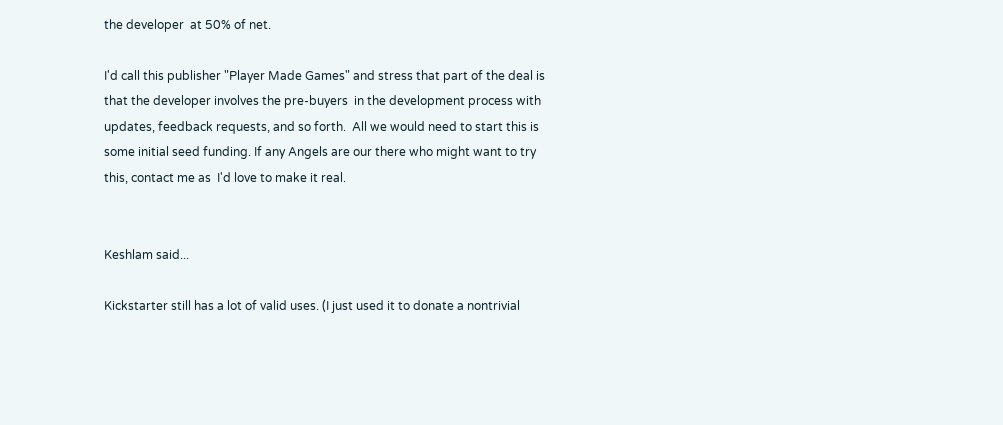the developer  at 50% of net.

I'd call this publisher "Player Made Games" and stress that part of the deal is that the developer involves the pre-buyers  in the development process with updates, feedback requests, and so forth.  All we would need to start this is some initial seed funding. If any Angels are our there who might want to try this, contact me as  I'd love to make it real.


Keshlam said...

Kickstarter still has a lot of valid uses. (I just used it to donate a nontrivial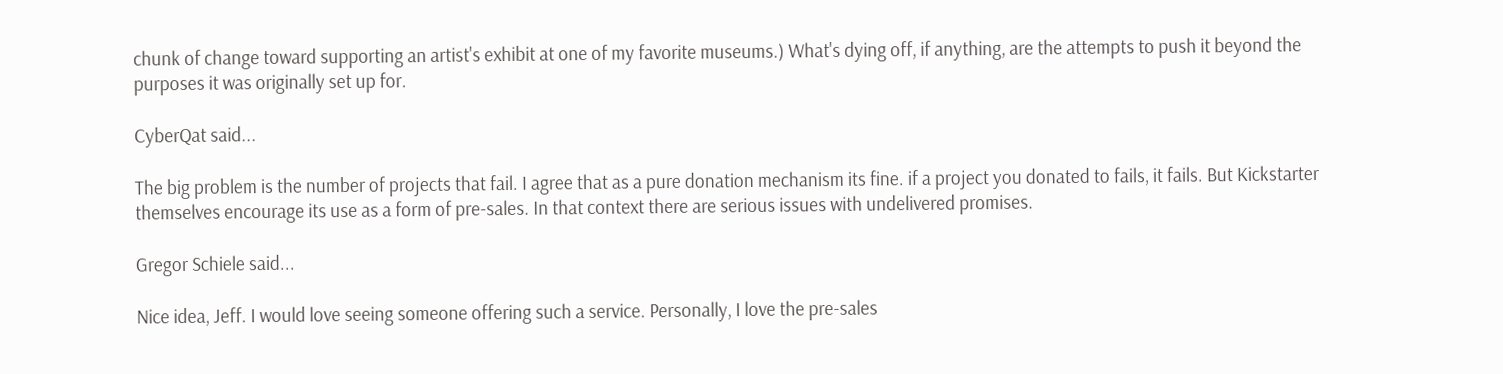chunk of change toward supporting an artist's exhibit at one of my favorite museums.) What's dying off, if anything, are the attempts to push it beyond the purposes it was originally set up for.

CyberQat said...

The big problem is the number of projects that fail. I agree that as a pure donation mechanism its fine. if a project you donated to fails, it fails. But Kickstarter themselves encourage its use as a form of pre-sales. In that context there are serious issues with undelivered promises.

Gregor Schiele said...

Nice idea, Jeff. I would love seeing someone offering such a service. Personally, I love the pre-sales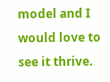model and I would love to see it thrive.